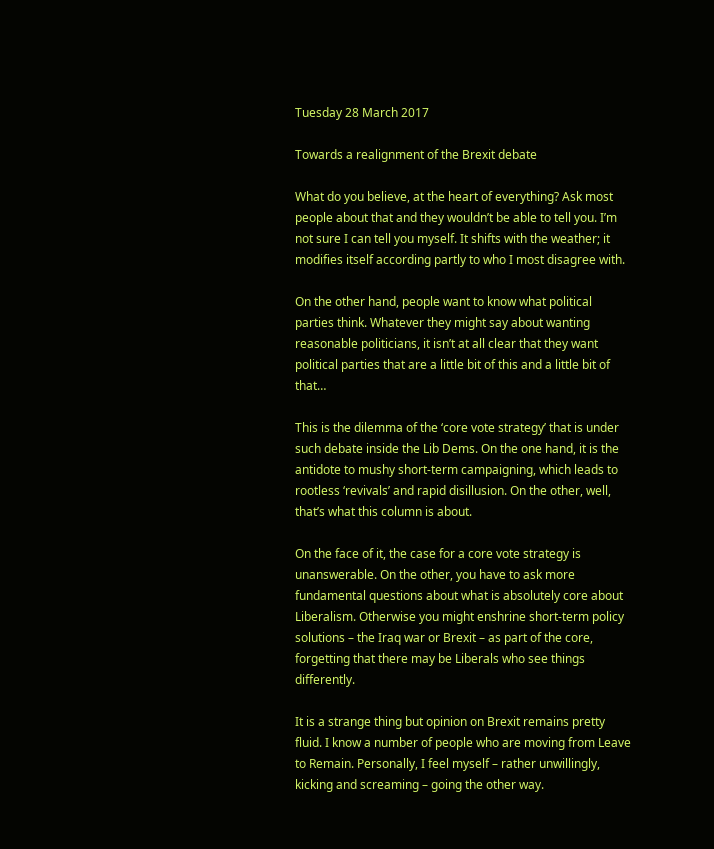Tuesday 28 March 2017

Towards a realignment of the Brexit debate

What do you believe, at the heart of everything? Ask most people about that and they wouldn’t be able to tell you. I’m not sure I can tell you myself. It shifts with the weather; it modifies itself according partly to who I most disagree with.

On the other hand, people want to know what political parties think. Whatever they might say about wanting reasonable politicians, it isn’t at all clear that they want political parties that are a little bit of this and a little bit of that…

This is the dilemma of the ‘core vote strategy’ that is under such debate inside the Lib Dems. On the one hand, it is the antidote to mushy short-term campaigning, which leads to rootless ‘revivals’ and rapid disillusion. On the other, well, that’s what this column is about.

On the face of it, the case for a core vote strategy is unanswerable. On the other, you have to ask more fundamental questions about what is absolutely core about Liberalism. Otherwise you might enshrine short-term policy solutions – the Iraq war or Brexit – as part of the core, forgetting that there may be Liberals who see things differently.

It is a strange thing but opinion on Brexit remains pretty fluid. I know a number of people who are moving from Leave to Remain. Personally, I feel myself – rather unwillingly, kicking and screaming – going the other way.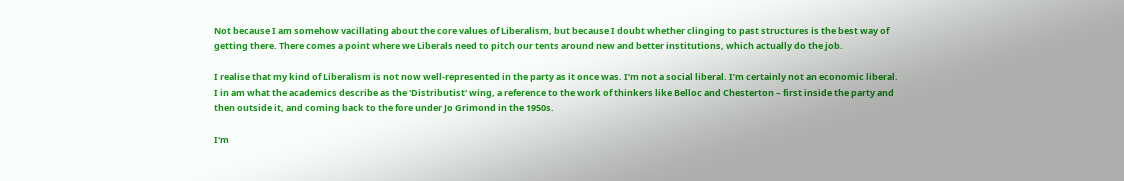Not because I am somehow vacillating about the core values of Liberalism, but because I doubt whether clinging to past structures is the best way of getting there. There comes a point where we Liberals need to pitch our tents around new and better institutions, which actually do the job.

I realise that my kind of Liberalism is not now well-represented in the party as it once was. I’m not a social liberal. I’m certainly not an economic liberal. I in am what the academics describe as the 'Distributist' wing, a reference to the work of thinkers like Belloc and Chesterton – first inside the party and then outside it, and coming back to the fore under Jo Grimond in the 1950s.

I'm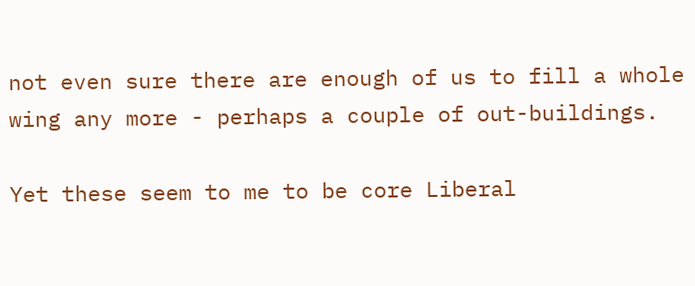not even sure there are enough of us to fill a whole wing any more - perhaps a couple of out-buildings.

Yet these seem to me to be core Liberal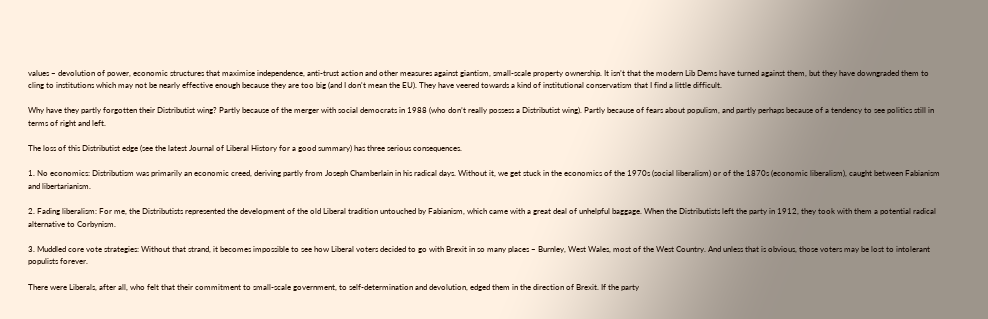values – devolution of power, economic structures that maximise independence, anti-trust action and other measures against giantism, small-scale property ownership. It isn’t that the modern Lib Dems have turned against them, but they have downgraded them to cling to institutions which may not be nearly effective enough because they are too big (and I don't mean the EU). They have veered towards a kind of institutional conservatism that I find a little difficult.

Why have they partly forgotten their Distributist wing? Partly because of the merger with social democrats in 1988 (who don’t really possess a Distributist wing). Partly because of fears about populism, and partly perhaps because of a tendency to see politics still in terms of right and left.

The loss of this Distributist edge (see the latest Journal of Liberal History for a good summary) has three serious consequences.

1. No economics: Distributism was primarily an economic creed, deriving partly from Joseph Chamberlain in his radical days. Without it, we get stuck in the economics of the 1970s (social liberalism) or of the 1870s (economic liberalism), caught between Fabianism and libertarianism.

2. Fading liberalism: For me, the Distributists represented the development of the old Liberal tradition untouched by Fabianism, which came with a great deal of unhelpful baggage. When the Distributists left the party in 1912, they took with them a potential radical alternative to Corbynism.

3. Muddled core vote strategies: Without that strand, it becomes impossible to see how Liberal voters decided to go with Brexit in so many places – Burnley, West Wales, most of the West Country. And unless that is obvious, those voters may be lost to intolerant populists forever.

There were Liberals, after all, who felt that their commitment to small-scale government, to self-determination and devolution, edged them in the direction of Brexit. If the party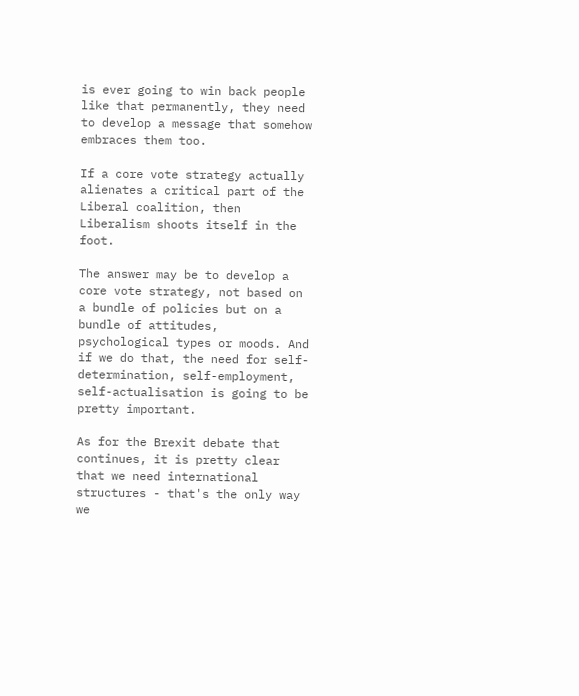is ever going to win back people like that permanently, they need to develop a message that somehow embraces them too.

If a core vote strategy actually alienates a critical part of the Liberal coalition, then Liberalism shoots itself in the foot.

The answer may be to develop a core vote strategy, not based on a bundle of policies but on a bundle of attitudes, psychological types or moods. And if we do that, the need for self-determination, self-employment, self-actualisation is going to be pretty important.

As for the Brexit debate that continues, it is pretty clear that we need international structures - that's the only way we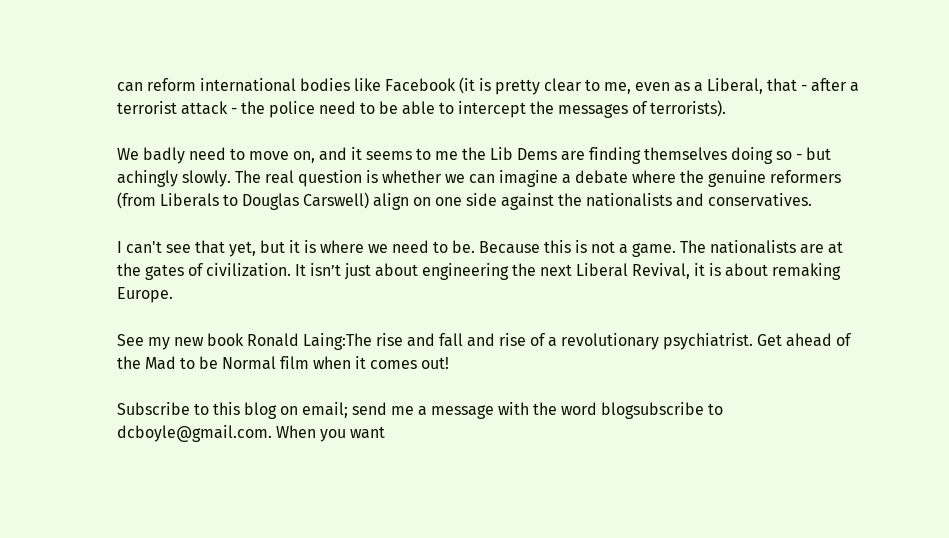can reform international bodies like Facebook (it is pretty clear to me, even as a Liberal, that - after a terrorist attack - the police need to be able to intercept the messages of terrorists).

We badly need to move on, and it seems to me the Lib Dems are finding themselves doing so - but achingly slowly. The real question is whether we can imagine a debate where the genuine reformers (from Liberals to Douglas Carswell) align on one side against the nationalists and conservatives.

I can't see that yet, but it is where we need to be. Because this is not a game. The nationalists are at the gates of civilization. It isn’t just about engineering the next Liberal Revival, it is about remaking Europe.

See my new book Ronald Laing:The rise and fall and rise of a revolutionary psychiatrist. Get ahead of the Mad to be Normal film when it comes out!

Subscribe to this blog on email; send me a message with the word blogsubscribe to dcboyle@gmail.com. When you want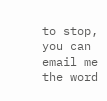to stop, you can email me the word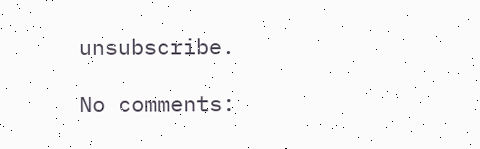unsubscribe.

No comments: